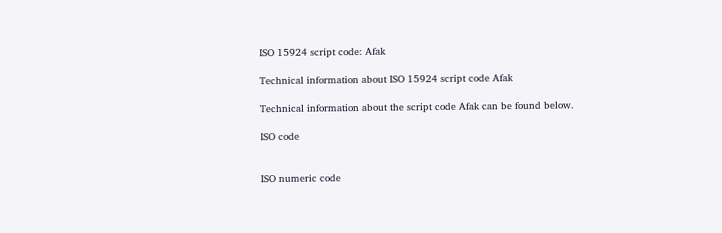ISO 15924 script code: Afak

Technical information about ISO 15924 script code Afak

Technical information about the script code Afak can be found below.

ISO code


ISO numeric code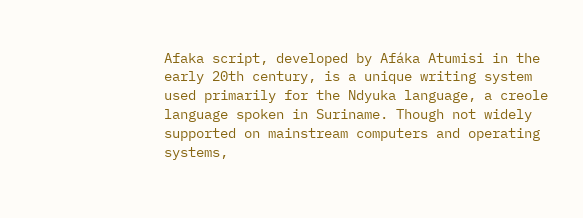Afaka script, developed by Afáka Atumisi in the early 20th century, is a unique writing system used primarily for the Ndyuka language, a creole language spoken in Suriname. Though not widely supported on mainstream computers and operating systems,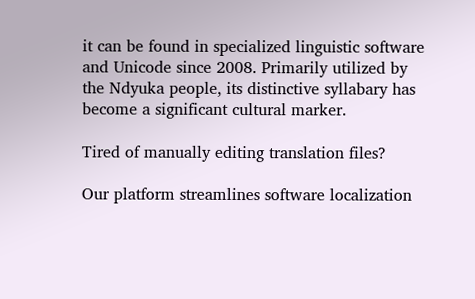it can be found in specialized linguistic software and Unicode since 2008. Primarily utilized by the Ndyuka people, its distinctive syllabary has become a significant cultural marker.

Tired of manually editing translation files?

Our platform streamlines software localization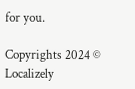for you.

Copyrights 2024 © Localizely